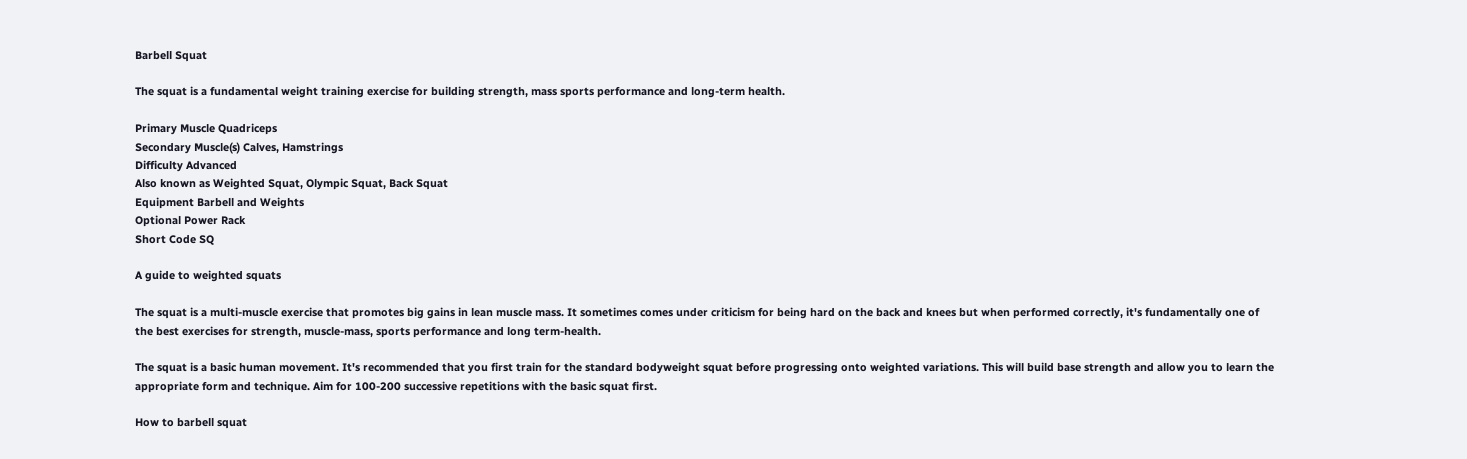Barbell Squat

The squat is a fundamental weight training exercise for building strength, mass sports performance and long-term health.

Primary Muscle Quadriceps
Secondary Muscle(s) Calves, Hamstrings
Difficulty Advanced
Also known as Weighted Squat, Olympic Squat, Back Squat
Equipment Barbell and Weights
Optional Power Rack
Short Code SQ

A guide to weighted squats

The squat is a multi-muscle exercise that promotes big gains in lean muscle mass. It sometimes comes under criticism for being hard on the back and knees but when performed correctly, it's fundamentally one of the best exercises for strength, muscle-mass, sports performance and long term-health.

The squat is a basic human movement. It's recommended that you first train for the standard bodyweight squat before progressing onto weighted variations. This will build base strength and allow you to learn the appropriate form and technique. Aim for 100-200 successive repetitions with the basic squat first.

How to barbell squat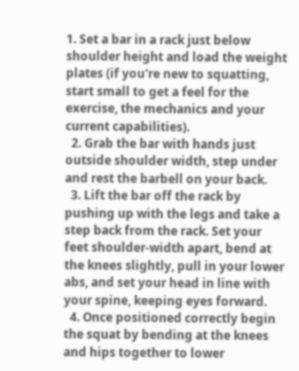1. Set a bar in a rack just below shoulder height and load the weight plates (if you're new to squatting, start small to get a feel for the exercise, the mechanics and your current capabilities).
  2. Grab the bar with hands just outside shoulder width, step under and rest the barbell on your back.
  3. Lift the bar off the rack by pushing up with the legs and take a step back from the rack. Set your feet shoulder-width apart, bend at the knees slightly, pull in your lower abs, and set your head in line with your spine, keeping eyes forward.
  4. Once positioned correctly begin the squat by bending at the knees and hips together to lower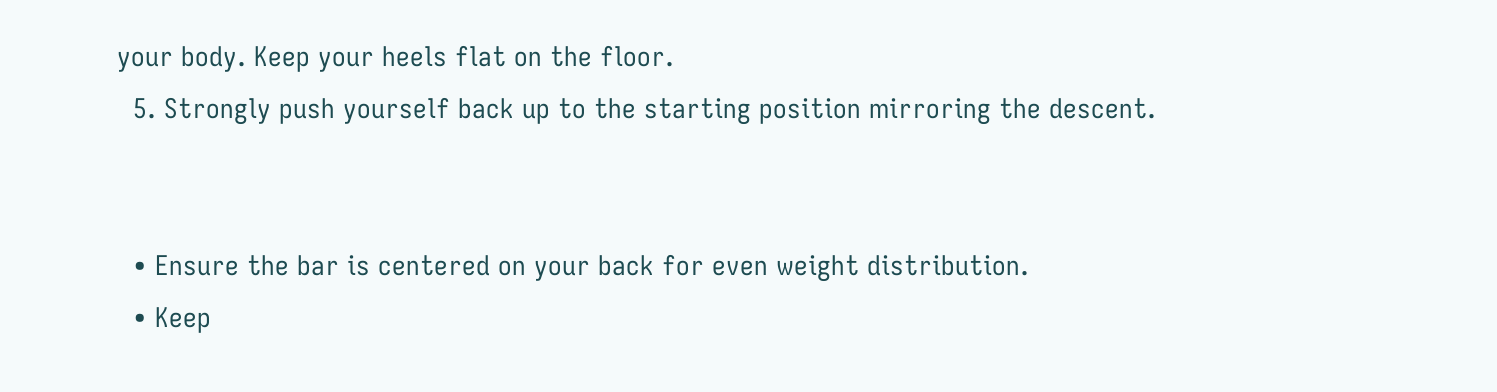your body. Keep your heels flat on the floor.
  5. Strongly push yourself back up to the starting position mirroring the descent.


  • Ensure the bar is centered on your back for even weight distribution.
  • Keep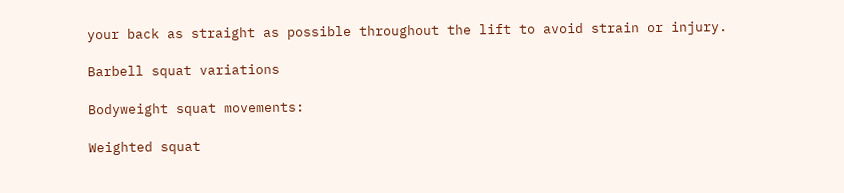your back as straight as possible throughout the lift to avoid strain or injury.

Barbell squat variations

Bodyweight squat movements:

Weighted squat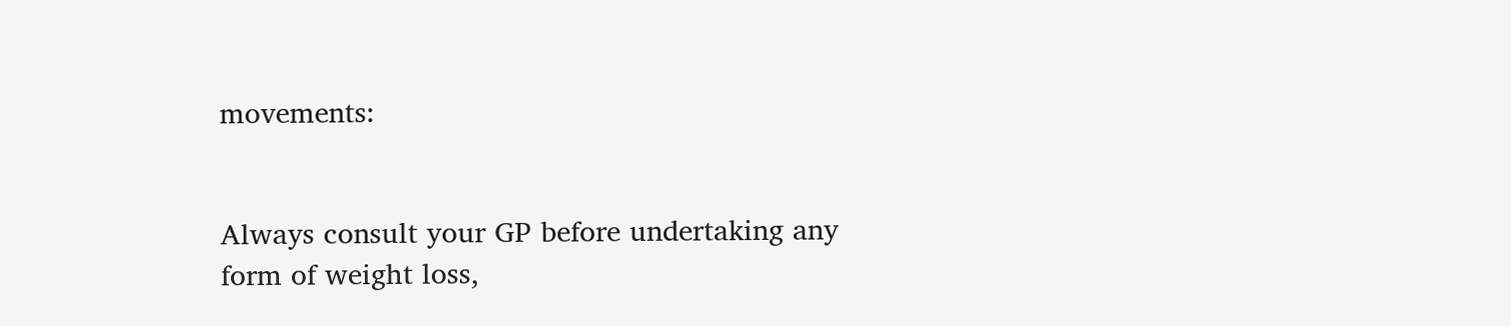movements:


Always consult your GP before undertaking any form of weight loss,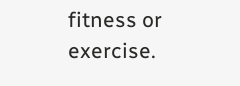fitness or exercise.